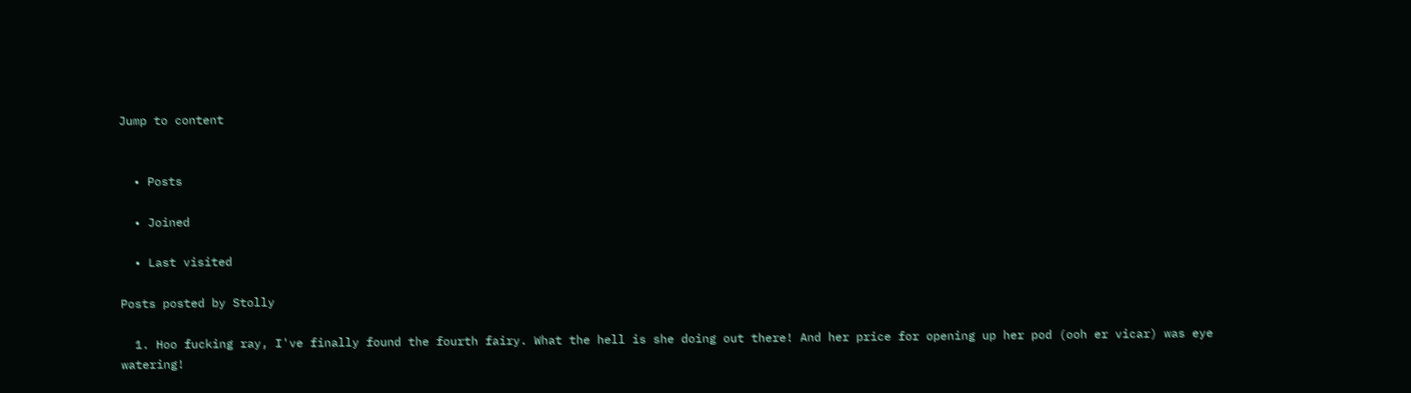Jump to content


  • Posts

  • Joined

  • Last visited

Posts posted by Stolly

  1. Hoo fucking ray, I've finally found the fourth fairy. What the hell is she doing out there! And her price for opening up her pod (ooh er vicar) was eye watering!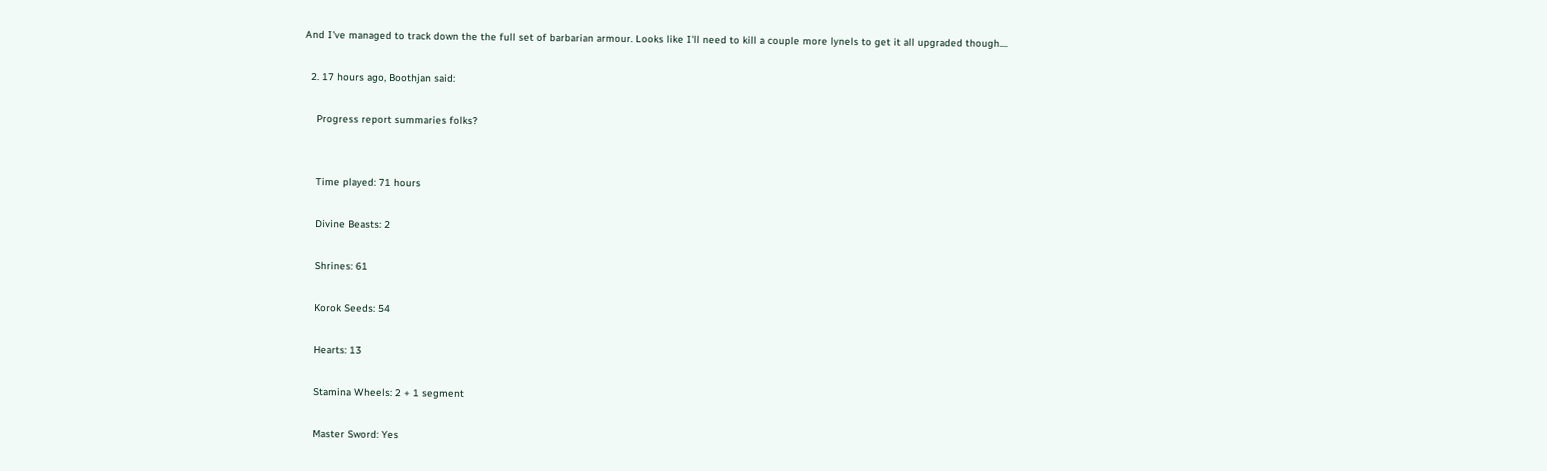And I've managed to track down the the full set of barbarian armour. Looks like I'll need to kill a couple more lynels to get it all upgraded though....

  2. 17 hours ago, Boothjan said:

    Progress report summaries folks?


    Time played: 71 hours

    Divine Beasts: 2

    Shrines: 61

    Korok Seeds: 54

    Hearts: 13

    Stamina Wheels: 2 + 1 segment

    Master Sword: Yes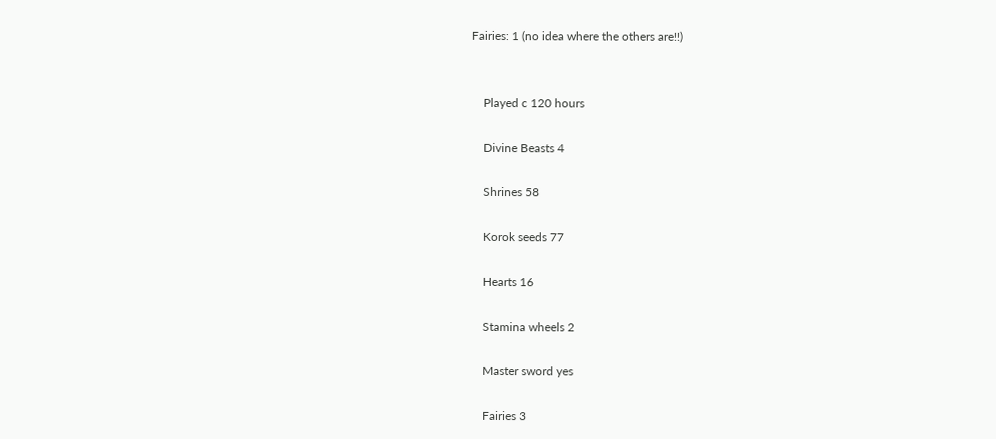Fairies: 1 (no idea where the others are!!)


    Played c 120 hours

    Divine Beasts 4

    Shrines 58

    Korok seeds 77

    Hearts 16

    Stamina wheels 2

    Master sword yes

    Fairies 3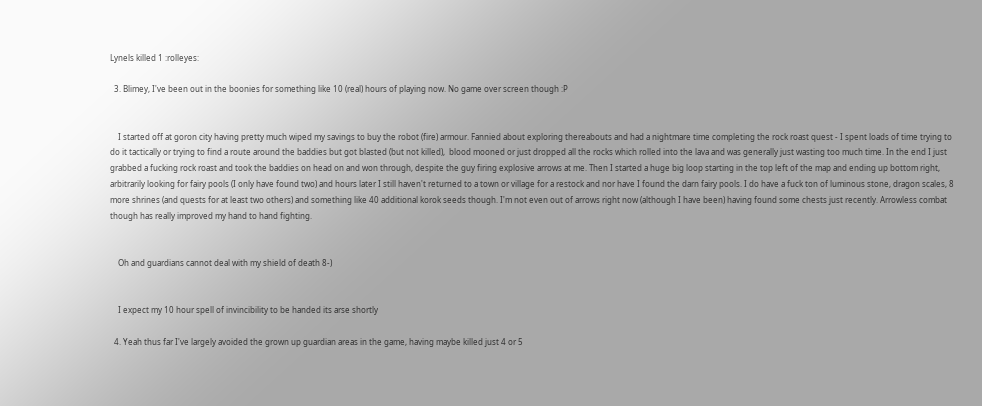Lynels killed 1 :rolleyes:

  3. Blimey, I've been out in the boonies for something like 10 (real) hours of playing now. No game over screen though :P


    I started off at goron city having pretty much wiped my savings to buy the robot (fire) armour. Fannied about exploring thereabouts and had a nightmare time completing the rock roast quest - I spent loads of time trying to do it tactically or trying to find a route around the baddies but got blasted (but not killed),  blood mooned or just dropped all the rocks which rolled into the lava and was generally just wasting too much time. In the end I just grabbed a fucking rock roast and took the baddies on head on and won through, despite the guy firing explosive arrows at me. Then I started a huge big loop starting in the top left of the map and ending up bottom right, arbitrarily looking for fairy pools (I only have found two) and hours later I still haven't returned to a town or village for a restock and nor have I found the darn fairy pools. I do have a fuck ton of luminous stone, dragon scales, 8 more shrines (and quests for at least two others) and something like 40 additional korok seeds though. I'm not even out of arrows right now (although I have been) having found some chests just recently. Arrowless combat though has really improved my hand to hand fighting.


    Oh and guardians cannot deal with my shield of death 8-)


    I expect my 10 hour spell of invincibility to be handed its arse shortly

  4. Yeah thus far I've largely avoided the grown up guardian areas in the game, having maybe killed just 4 or 5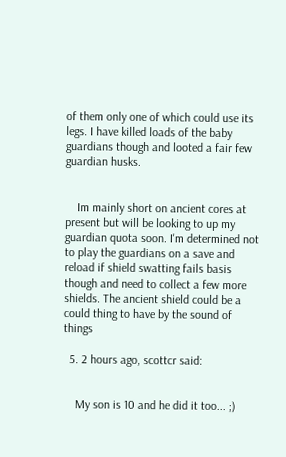of them only one of which could use its legs. I have killed loads of the baby guardians though and looted a fair few guardian husks.


    Im mainly short on ancient cores at present but will be looking to up my guardian quota soon. I'm determined not to play the guardians on a save and reload if shield swatting fails basis though and need to collect a few more shields. The ancient shield could be a could thing to have by the sound of things

  5. 2 hours ago, scottcr said:


    My son is 10 and he did it too... ;)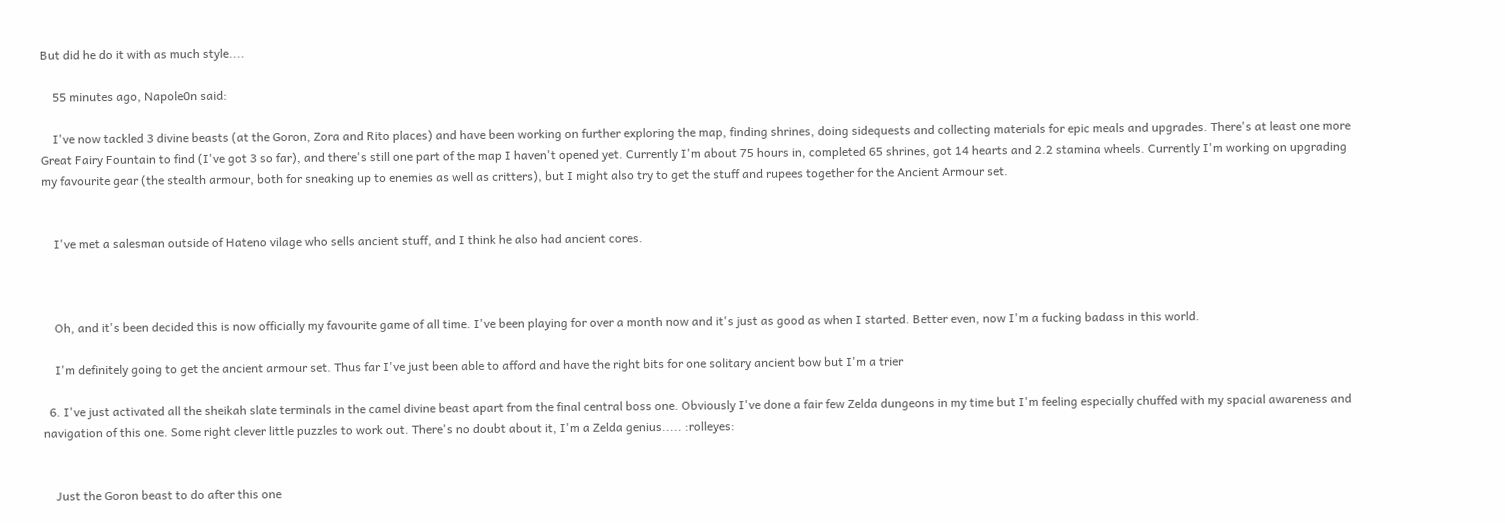But did he do it with as much style....

    55 minutes ago, Napole0n said:

    I've now tackled 3 divine beasts (at the Goron, Zora and Rito places) and have been working on further exploring the map, finding shrines, doing sidequests and collecting materials for epic meals and upgrades. There's at least one more Great Fairy Fountain to find (I've got 3 so far), and there's still one part of the map I haven't opened yet. Currently I'm about 75 hours in, completed 65 shrines, got 14 hearts and 2.2 stamina wheels. Currently I'm working on upgrading my favourite gear (the stealth armour, both for sneaking up to enemies as well as critters), but I might also try to get the stuff and rupees together for the Ancient Armour set.


    I've met a salesman outside of Hateno vilage who sells ancient stuff, and I think he also had ancient cores.



    Oh, and it's been decided this is now officially my favourite game of all time. I've been playing for over a month now and it's just as good as when I started. Better even, now I'm a fucking badass in this world.

    I'm definitely going to get the ancient armour set. Thus far I've just been able to afford and have the right bits for one solitary ancient bow but I'm a trier

  6. I've just activated all the sheikah slate terminals in the camel divine beast apart from the final central boss one. Obviously I've done a fair few Zelda dungeons in my time but I'm feeling especially chuffed with my spacial awareness and navigation of this one. Some right clever little puzzles to work out. There's no doubt about it, I'm a Zelda genius..... :rolleyes:


    Just the Goron beast to do after this one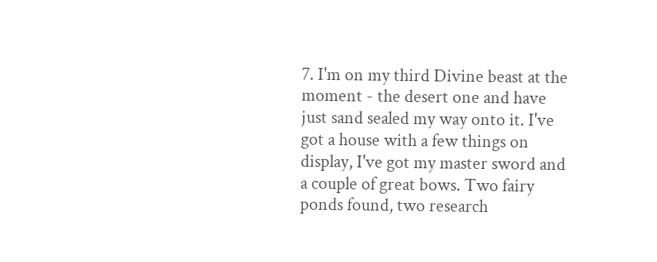7. I'm on my third Divine beast at the moment - the desert one and have just sand sealed my way onto it. I've got a house with a few things on display, I've got my master sword and a couple of great bows. Two fairy ponds found, two research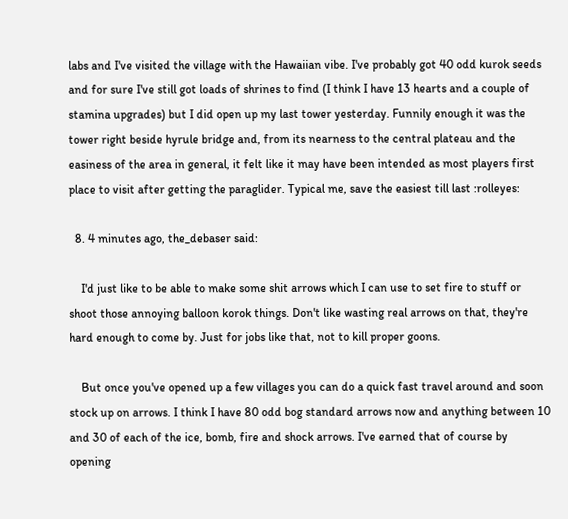labs and I've visited the village with the Hawaiian vibe. I've probably got 40 odd kurok seeds and for sure I've still got loads of shrines to find (I think I have 13 hearts and a couple of stamina upgrades) but I did open up my last tower yesterday. Funnily enough it was the tower right beside hyrule bridge and, from its nearness to the central plateau and the easiness of the area in general, it felt like it may have been intended as most players first place to visit after getting the paraglider. Typical me, save the easiest till last :rolleyes:

  8. 4 minutes ago, the_debaser said:

    I'd just like to be able to make some shit arrows which I can use to set fire to stuff or shoot those annoying balloon korok things. Don't like wasting real arrows on that, they're hard enough to come by. Just for jobs like that, not to kill proper goons.

    But once you've opened up a few villages you can do a quick fast travel around and soon stock up on arrows. I think I have 80 odd bog standard arrows now and anything between 10 and 30 of each of the ice, bomb, fire and shock arrows. I've earned that of course by opening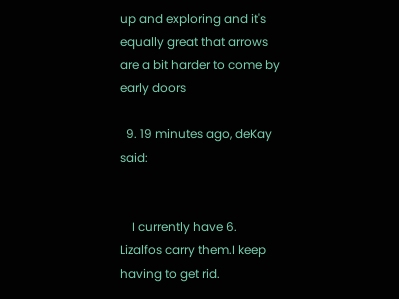up and exploring and it's equally great that arrows are a bit harder to come by early doors

  9. 19 minutes ago, deKay said:


    I currently have 6. Lizalfos carry them.I keep having to get rid.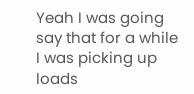Yeah I was going say that for a while I was picking up loads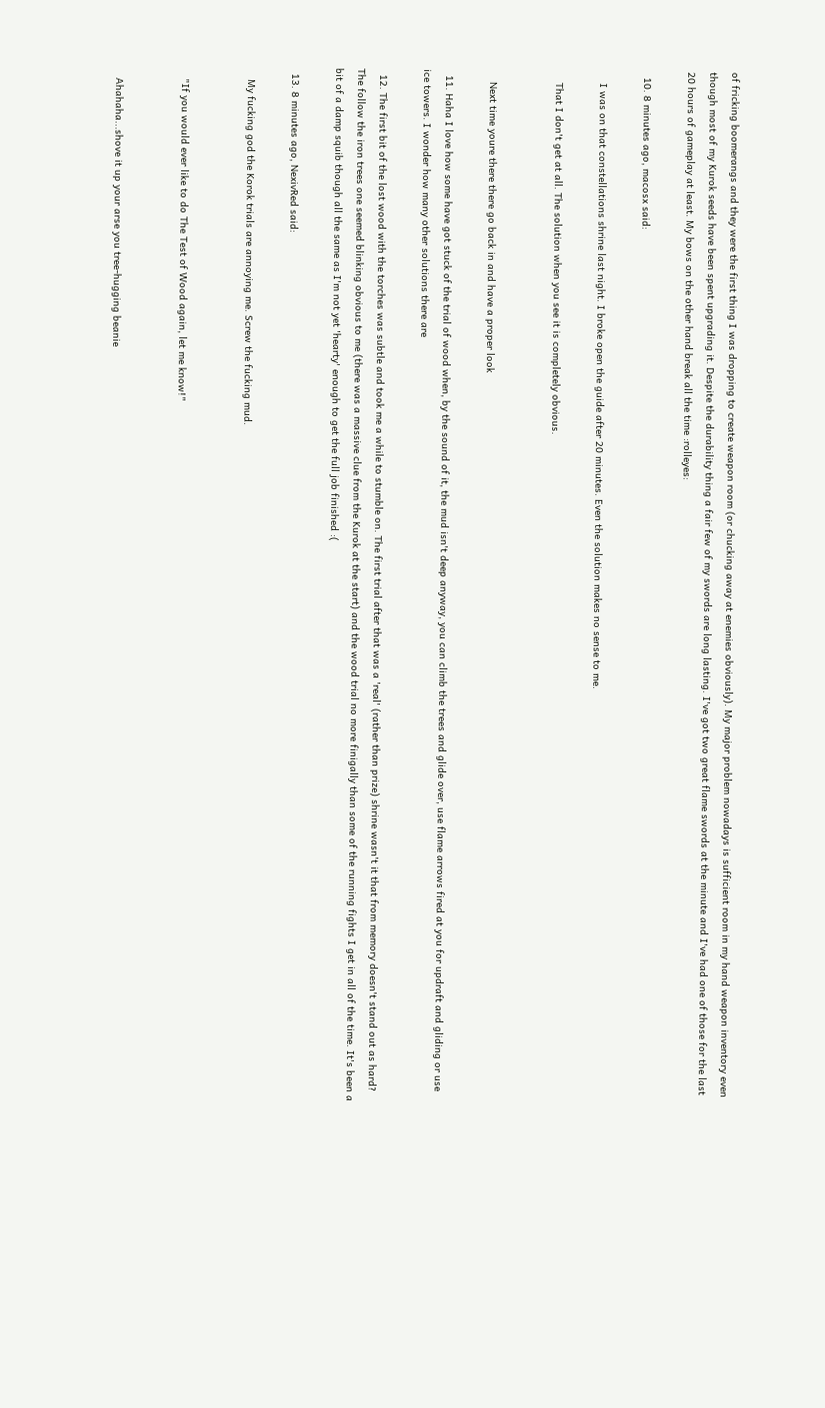of fricking boomerangs and they were the first thing I was dropping to create weapon room (or chucking away at enemies obviously). My major problem nowadays is sufficient room in my hand weapon inventory even though most of my Kurok seeds have been spent upgrading it. Despite the durability thing a fair few of my swords are long lasting. I've got two great flame swords at the minute and I've had one of those for the last 20 hours of gameplay at least. My bows on the other hand break all the time :rolleyes:

  10. 8 minutes ago, macosx said:

    I was on that constellations shrine last night. I broke open the guide after 20 minutes. Even the solution makes no sense to me.

    That I don't get at all. The solution when you see it is completely obvious.


    Next time youre there there go back in and have a proper look

  11. Haha I love how some have got stuck of the trial of wood when, by the sound of it, the mud isn't deep anyway, you can climb the trees and glide over, use flame arrows fired at you for updraft and gliding or use ice towers. I wonder how many other solutions there are

  12. The first bit of the lost wood with the torches was subtle and took me a while to stumble on. The first trial after that was a 'real' (rather than prize) shrine wasn't it that from memory doesn't stand out as hard? The follow the iron trees one seemed blinking obvious to me (there was a massive clue from the Kurok at the start) and the wood trial no more finigally than some of the running fights I get in all of the time. It's been a bit of a damp squib though all the same as I'm not yet 'hearty' enough to get the full job finished :(

  13. 8 minutes ago, NexivRed said:

    My fucking god the Korok trials are annoying me. Screw the fucking mud.


    "If you would ever like to do The Test of Wood again, let me know!"


    Ahahaha...shove it up your arse you tree-hugging beanie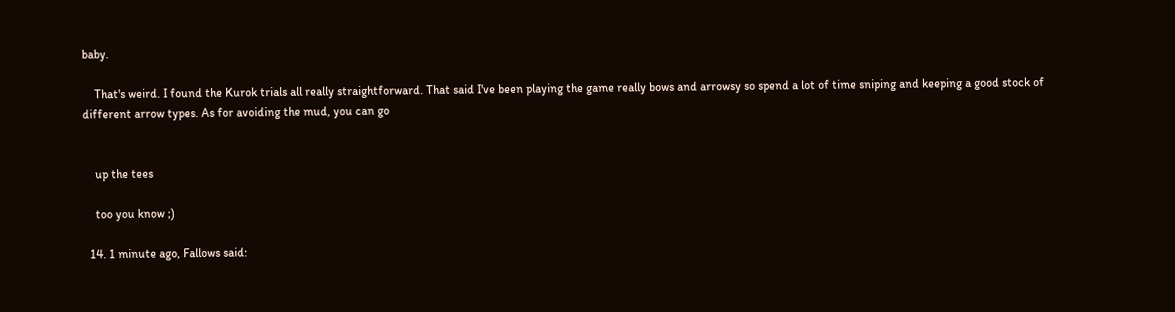baby.

    That's weird. I found the Kurok trials all really straightforward. That said I've been playing the game really bows and arrowsy so spend a lot of time sniping and keeping a good stock of different arrow types. As for avoiding the mud, you can go


    up the tees

    too you know ;)

  14. 1 minute ago, Fallows said: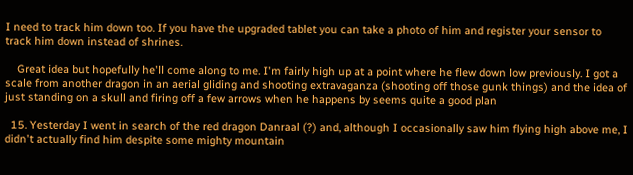I need to track him down too. If you have the upgraded tablet you can take a photo of him and register your sensor to track him down instead of shrines.

    Great idea but hopefully he'll come along to me. I'm fairly high up at a point where he flew down low previously. I got a scale from another dragon in an aerial gliding and shooting extravaganza (shooting off those gunk things) and the idea of just standing on a skull and firing off a few arrows when he happens by seems quite a good plan

  15. Yesterday I went in search of the red dragon Danraal (?) and, although I occasionally saw him flying high above me, I didn't actually find him despite some mighty mountain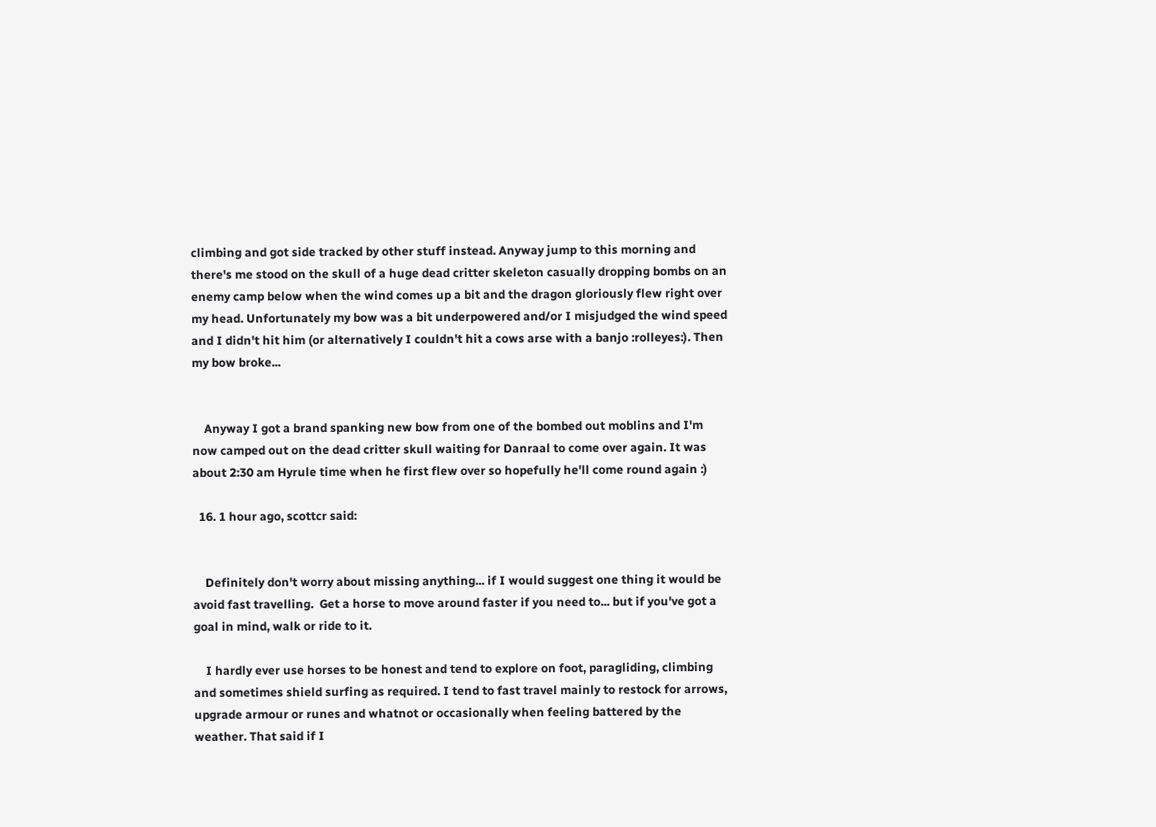climbing and got side tracked by other stuff instead. Anyway jump to this morning and there's me stood on the skull of a huge dead critter skeleton casually dropping bombs on an enemy camp below when the wind comes up a bit and the dragon gloriously flew right over my head. Unfortunately my bow was a bit underpowered and/or I misjudged the wind speed and I didn't hit him (or alternatively I couldn't hit a cows arse with a banjo :rolleyes:). Then my bow broke...


    Anyway I got a brand spanking new bow from one of the bombed out moblins and I'm now camped out on the dead critter skull waiting for Danraal to come over again. It was about 2:30 am Hyrule time when he first flew over so hopefully he'll come round again :)

  16. 1 hour ago, scottcr said:


    Definitely don't worry about missing anything... if I would suggest one thing it would be avoid fast travelling.  Get a horse to move around faster if you need to... but if you've got a goal in mind, walk or ride to it.

    I hardly ever use horses to be honest and tend to explore on foot, paragliding, climbing and sometimes shield surfing as required. I tend to fast travel mainly to restock for arrows, upgrade armour or runes and whatnot or occasionally when feeling battered by the weather. That said if I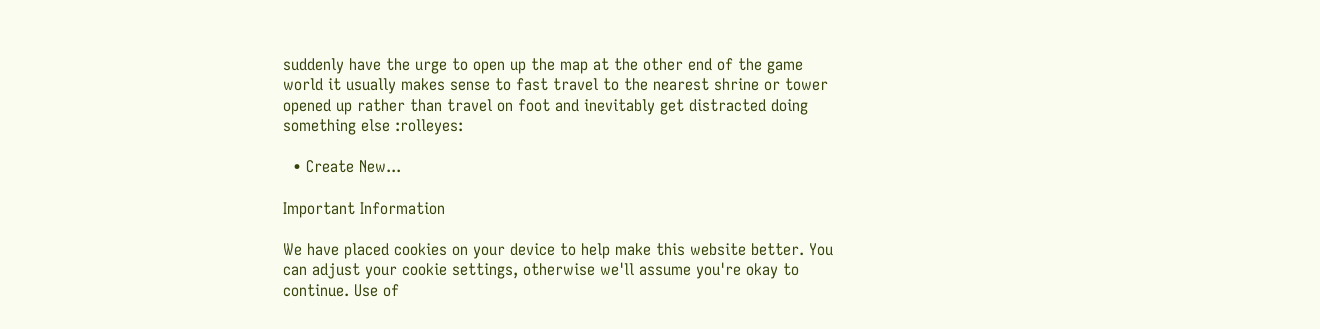suddenly have the urge to open up the map at the other end of the game world it usually makes sense to fast travel to the nearest shrine or tower opened up rather than travel on foot and inevitably get distracted doing something else :rolleyes:

  • Create New...

Important Information

We have placed cookies on your device to help make this website better. You can adjust your cookie settings, otherwise we'll assume you're okay to continue. Use of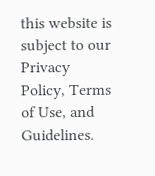this website is subject to our Privacy Policy, Terms of Use, and Guidelines.